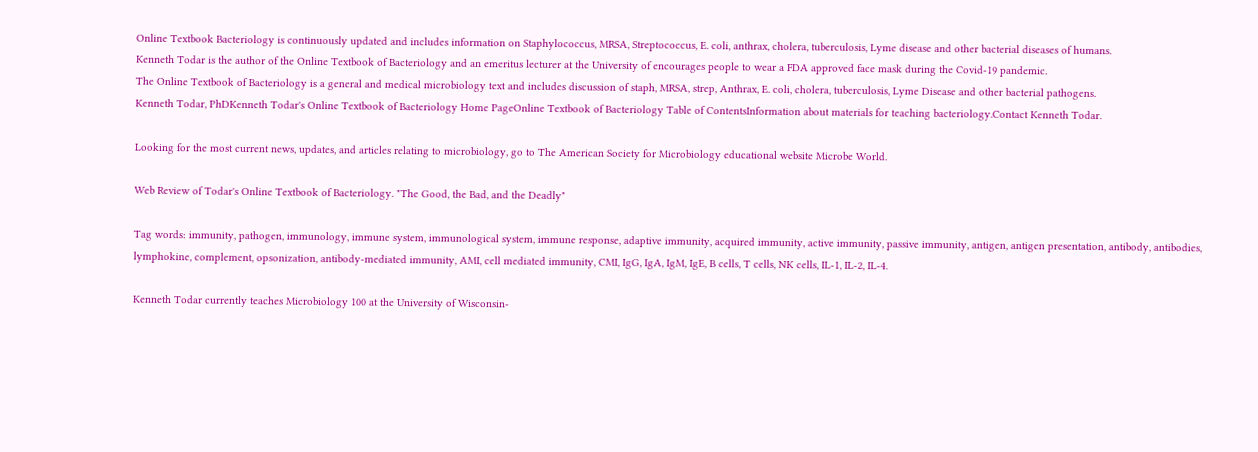Online Textbook Bacteriology is continuously updated and includes information on Staphylococcus, MRSA, Streptococcus, E. coli, anthrax, cholera, tuberculosis, Lyme disease and other bacterial diseases of humans.
Kenneth Todar is the author of the Online Textbook of Bacteriology and an emeritus lecturer at the University of encourages people to wear a FDA approved face mask during the Covid-19 pandemic.
The Online Textbook of Bacteriology is a general and medical microbiology text and includes discussion of staph, MRSA, strep, Anthrax, E. coli, cholera, tuberculosis, Lyme Disease and other bacterial pathogens.
Kenneth Todar, PhDKenneth Todar's Online Textbook of Bacteriology Home PageOnline Textbook of Bacteriology Table of ContentsInformation about materials for teaching bacteriology.Contact Kenneth Todar.

Looking for the most current news, updates, and articles relating to microbiology, go to The American Society for Microbiology educational website Microbe World.

Web Review of Todar's Online Textbook of Bacteriology. "The Good, the Bad, and the Deadly"

Tag words: immunity, pathogen, immunology, immune system, immunological system, immune response, adaptive immunity, acquired immunity, active immunity, passive immunity, antigen, antigen presentation, antibody, antibodies, lymphokine, complement, opsonization, antibody-mediated immunity, AMI, cell mediated immunity, CMI, IgG, IgA, IgM, IgE, B cells, T cells, NK cells, IL-1, IL-2, IL-4.

Kenneth Todar currently teaches Microbiology 100 at the University of Wisconsin-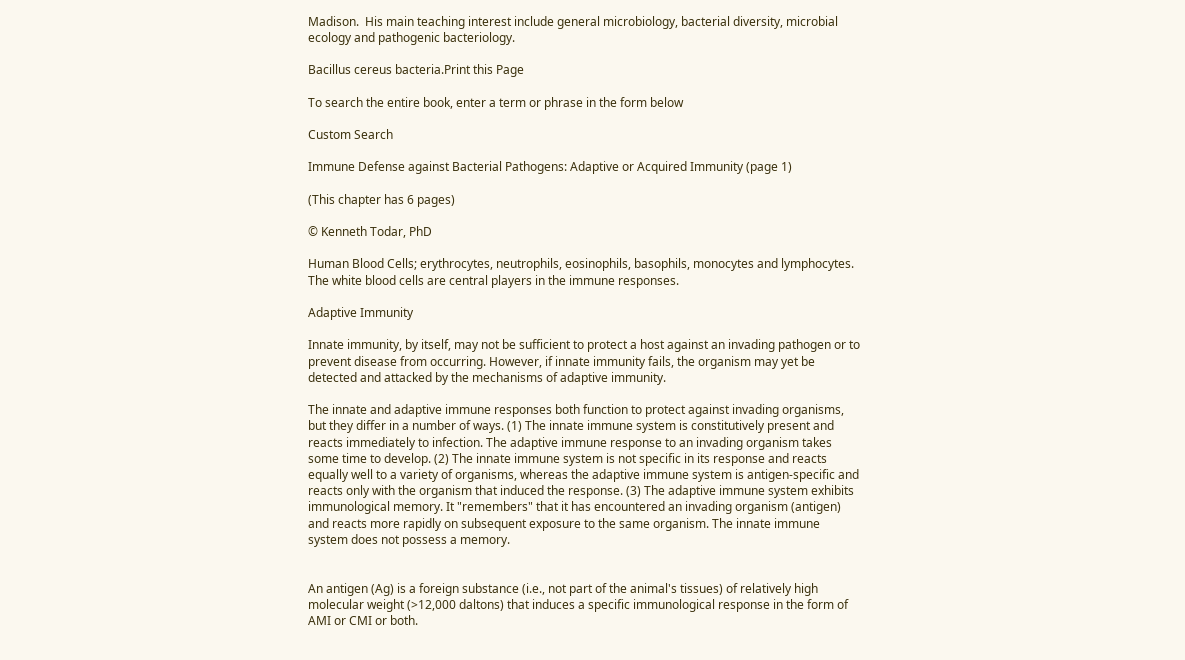Madison.  His main teaching interest include general microbiology, bacterial diversity, microbial ecology and pathogenic bacteriology.

Bacillus cereus bacteria.Print this Page

To search the entire book, enter a term or phrase in the form below

Custom Search

Immune Defense against Bacterial Pathogens: Adaptive or Acquired Immunity (page 1)

(This chapter has 6 pages)

© Kenneth Todar, PhD

Human Blood Cells; erythrocytes, neutrophils, eosinophils, basophils, monocytes and lymphocytes. The white blood cells are central players in the immune responses.

Adaptive Immunity

Innate immunity, by itself, may not be sufficient to protect a host against an invading pathogen or to prevent disease from occurring. However, if innate immunity fails, the organism may yet be detected and attacked by the mechanisms of adaptive immunity.

The innate and adaptive immune responses both function to protect against invading organisms, but they differ in a number of ways. (1) The innate immune system is constitutively present and reacts immediately to infection. The adaptive immune response to an invading organism takes some time to develop. (2) The innate immune system is not specific in its response and reacts equally well to a variety of organisms, whereas the adaptive immune system is antigen-specific and reacts only with the organism that induced the response. (3) The adaptive immune system exhibits immunological memory. It "remembers" that it has encountered an invading organism (antigen) and reacts more rapidly on subsequent exposure to the same organism. The innate immune system does not possess a memory.


An antigen (Ag) is a foreign substance (i.e., not part of the animal's tissues) of relatively high molecular weight (>12,000 daltons) that induces a specific immunological response in the form of AMI or CMI or both.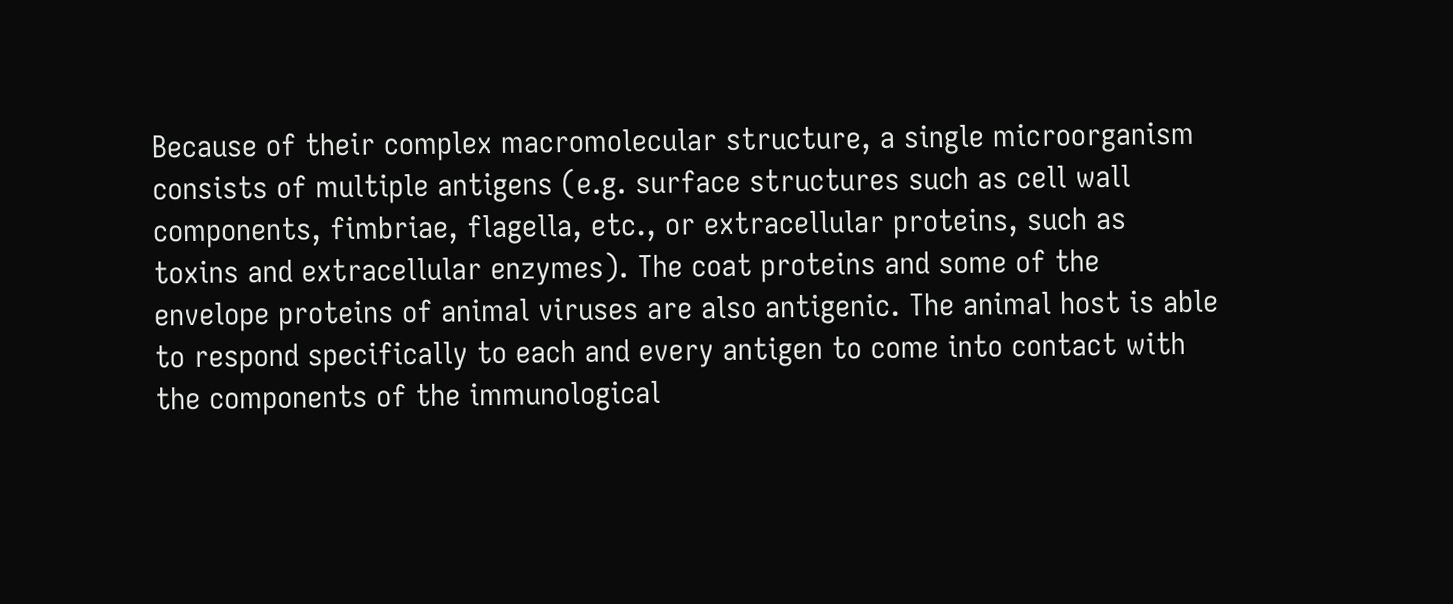Because of their complex macromolecular structure, a single microorganism consists of multiple antigens (e.g. surface structures such as cell wall components, fimbriae, flagella, etc., or extracellular proteins, such as toxins and extracellular enzymes). The coat proteins and some of the envelope proteins of animal viruses are also antigenic. The animal host is able to respond specifically to each and every antigen to come into contact with the components of the immunological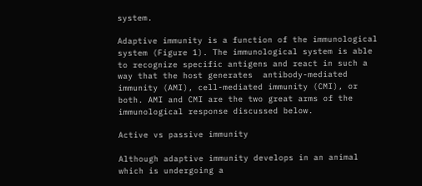system.

Adaptive immunity is a function of the immunological system (Figure 1). The immunological system is able to recognize specific antigens and react in such a way that the host generates  antibody-mediated immunity (AMI), cell-mediated immunity (CMI), or both. AMI and CMI are the two great arms of the immunological response discussed below.

Active vs passive immunity

Although adaptive immunity develops in an animal which is undergoing a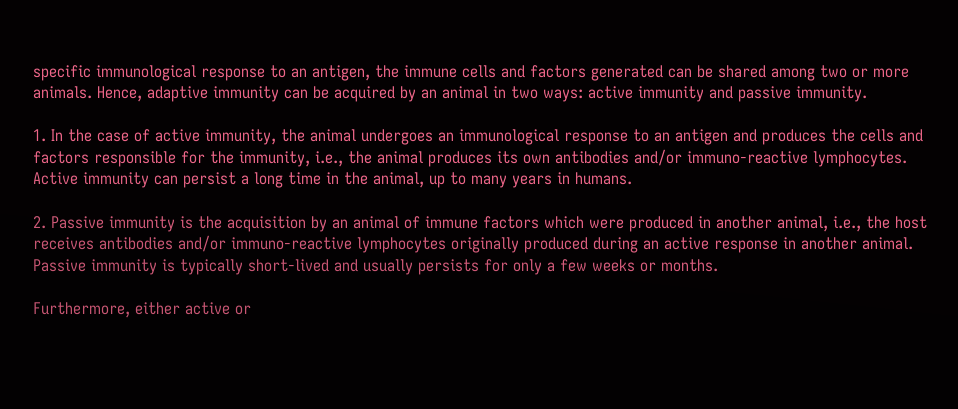specific immunological response to an antigen, the immune cells and factors generated can be shared among two or more animals. Hence, adaptive immunity can be acquired by an animal in two ways: active immunity and passive immunity.

1. In the case of active immunity, the animal undergoes an immunological response to an antigen and produces the cells and factors responsible for the immunity, i.e., the animal produces its own antibodies and/or immuno-reactive lymphocytes. Active immunity can persist a long time in the animal, up to many years in humans.

2. Passive immunity is the acquisition by an animal of immune factors which were produced in another animal, i.e., the host receives antibodies and/or immuno-reactive lymphocytes originally produced during an active response in another animal. Passive immunity is typically short-lived and usually persists for only a few weeks or months.

Furthermore, either active or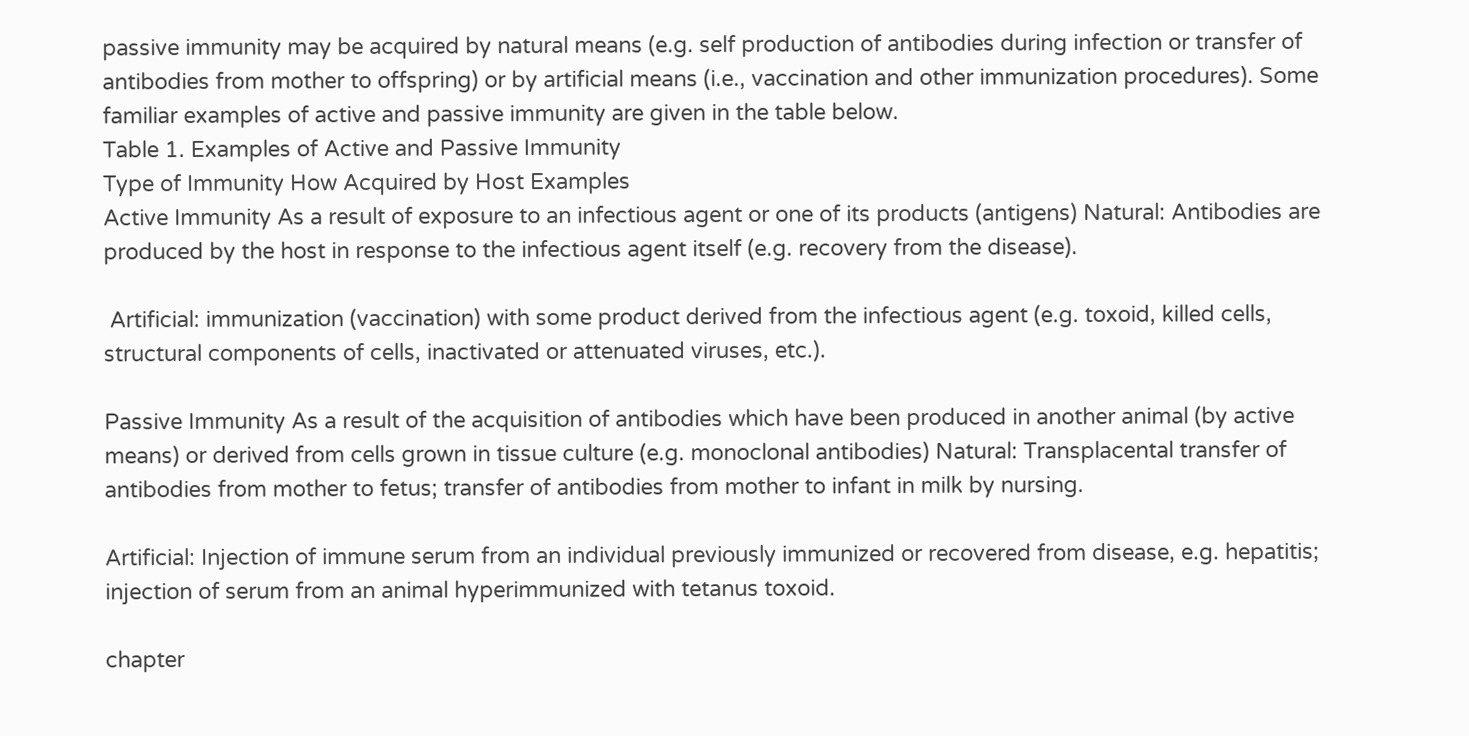passive immunity may be acquired by natural means (e.g. self production of antibodies during infection or transfer of antibodies from mother to offspring) or by artificial means (i.e., vaccination and other immunization procedures). Some familiar examples of active and passive immunity are given in the table below.
Table 1. Examples of Active and Passive Immunity
Type of Immunity How Acquired by Host Examples
Active Immunity As a result of exposure to an infectious agent or one of its products (antigens) Natural: Antibodies are produced by the host in response to the infectious agent itself (e.g. recovery from the disease).

 Artificial: immunization (vaccination) with some product derived from the infectious agent (e.g. toxoid, killed cells, structural components of cells, inactivated or attenuated viruses, etc.).

Passive Immunity As a result of the acquisition of antibodies which have been produced in another animal (by active means) or derived from cells grown in tissue culture (e.g. monoclonal antibodies) Natural: Transplacental transfer of antibodies from mother to fetus; transfer of antibodies from mother to infant in milk by nursing.

Artificial: Injection of immune serum from an individual previously immunized or recovered from disease, e.g. hepatitis; injection of serum from an animal hyperimmunized with tetanus toxoid.

chapter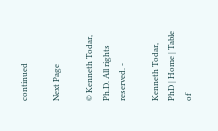continued

Next Page

© Kenneth Todar, Ph.D. All rights reserved. -

Kenneth Todar, PhD | Home | Table of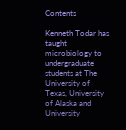Contents

Kenneth Todar has taught microbiology to undergraduate students at The University of Texas, University of Alaska and University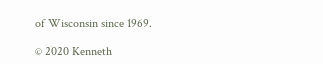of Wisconsin since 1969.

© 2020 Kenneth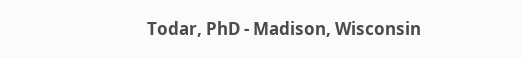Todar, PhD - Madison, Wisconsin